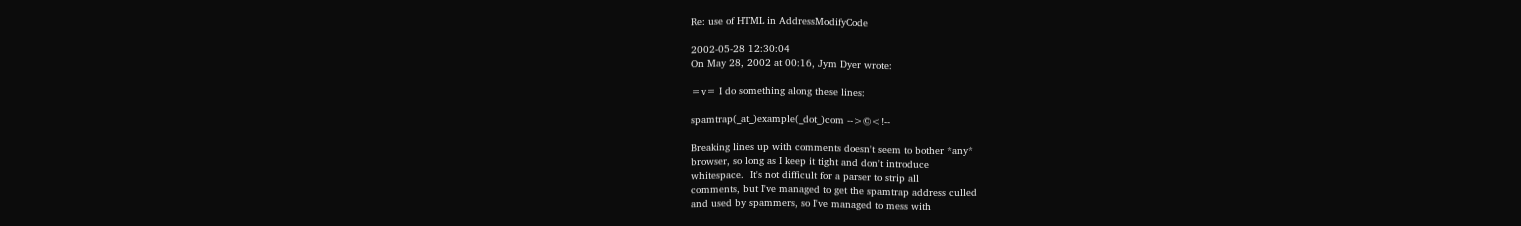Re: use of HTML in AddressModifyCode

2002-05-28 12:30:04
On May 28, 2002 at 00:16, Jym Dyer wrote:

=v= I do something along these lines:

spamtrap(_at_)example(_dot_)com -->©<!--

Breaking lines up with comments doesn't seem to bother *any*
browser, so long as I keep it tight and don't introduce
whitespace.  It's not difficult for a parser to strip all
comments, but I've managed to get the spamtrap address culled
and used by spammers, so I've managed to mess with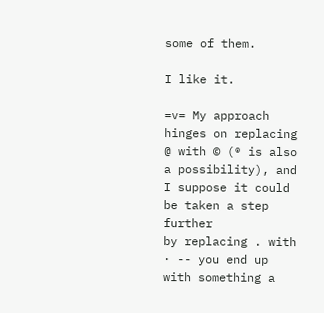some of them.

I like it.

=v= My approach hinges on replacing @ with © (® is also
a possibility), and I suppose it could be taken a step further
by replacing . with · -- you end up with something a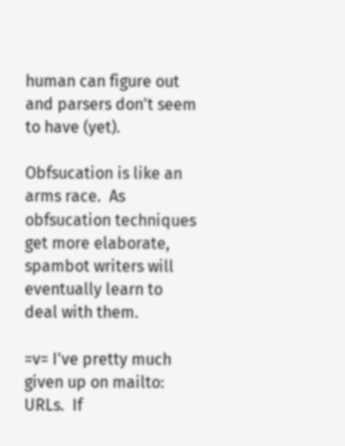human can figure out and parsers don't seem to have (yet).

Obfsucation is like an arms race.  As obfsucation techniques
get more elaborate, spambot writers will eventually learn to
deal with them.

=v= I've pretty much given up on mailto: URLs.  If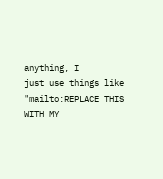anything, I
just use things like "mailto:REPLACE THIS WITH MY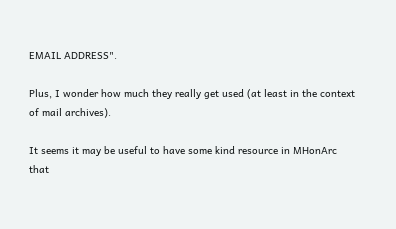EMAIL ADDRESS".

Plus, I wonder how much they really get used (at least in the context
of mail archives).

It seems it may be useful to have some kind resource in MHonArc
that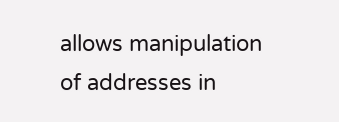allows manipulation of addresses in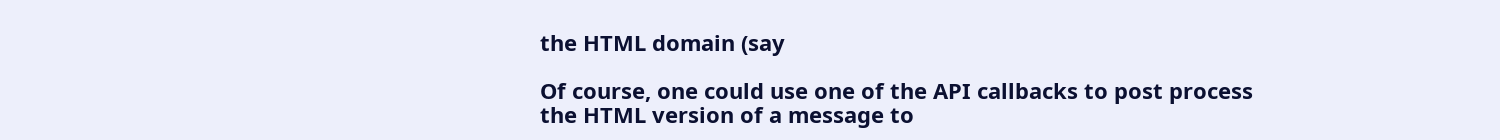the HTML domain (say

Of course, one could use one of the API callbacks to post process
the HTML version of a message to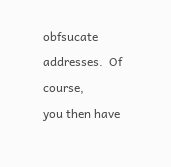obfsucate addresses.  Of course,
you then have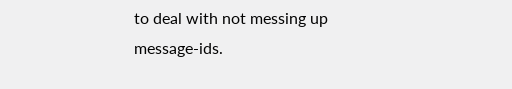to deal with not messing up message-ids.